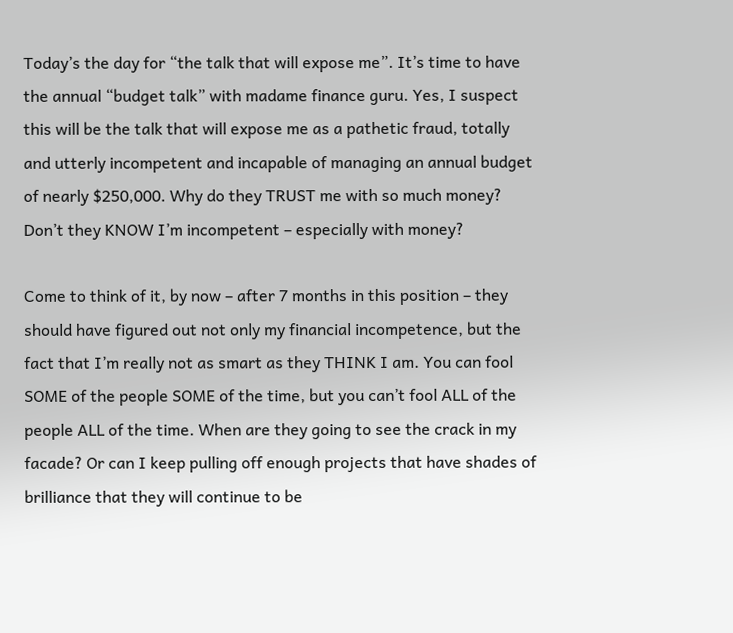Today’s the day for “the talk that will expose me”. It’s time to have the annual “budget talk” with madame finance guru. Yes, I suspect this will be the talk that will expose me as a pathetic fraud, totally and utterly incompetent and incapable of managing an annual budget of nearly $250,000. Why do they TRUST me with so much money? Don’t they KNOW I’m incompetent – especially with money?

Come to think of it, by now – after 7 months in this position – they should have figured out not only my financial incompetence, but the fact that I’m really not as smart as they THINK I am. You can fool SOME of the people SOME of the time, but you can’t fool ALL of the people ALL of the time. When are they going to see the crack in my facade? Or can I keep pulling off enough projects that have shades of brilliance that they will continue to be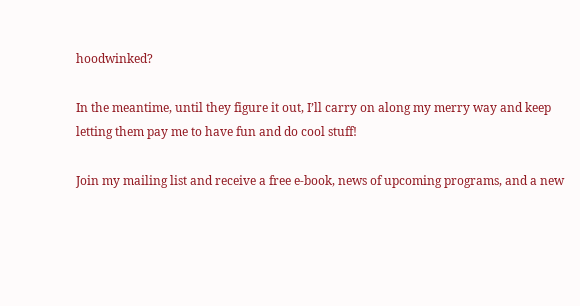hoodwinked?

In the meantime, until they figure it out, I’ll carry on along my merry way and keep letting them pay me to have fun and do cool stuff!

Join my mailing list and receive a free e-book, news of upcoming programs, and a new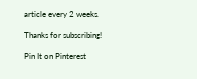article every 2 weeks.

Thanks for subscribing!

Pin It on Pinterest